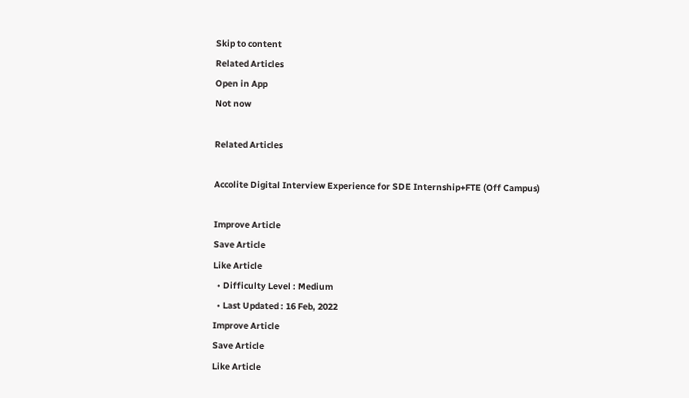Skip to content
Related Articles
Open in App
Not now

Related Articles

Accolite Digital Interview Experience for SDE Internship+FTE (Off Campus)

Improve Article
Save Article
Like Article
  • Difficulty Level : Medium
  • Last Updated : 16 Feb, 2022
Improve Article
Save Article
Like Article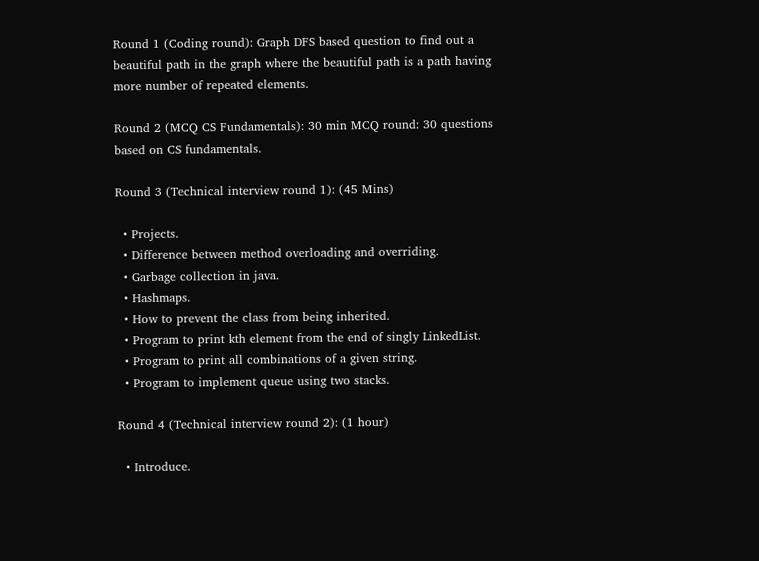Round 1 (Coding round): Graph DFS based question to find out a beautiful path in the graph where the beautiful path is a path having more number of repeated elements.

Round 2 (MCQ CS Fundamentals): 30 min MCQ round: 30 questions based on CS fundamentals.

Round 3 (Technical interview round 1): (45 Mins)

  • Projects.
  • Difference between method overloading and overriding.
  • Garbage collection in java.
  • Hashmaps.
  • How to prevent the class from being inherited.
  • Program to print kth element from the end of singly LinkedList.
  • Program to print all combinations of a given string.
  • Program to implement queue using two stacks.

Round 4 (Technical interview round 2): (1 hour)

  • Introduce.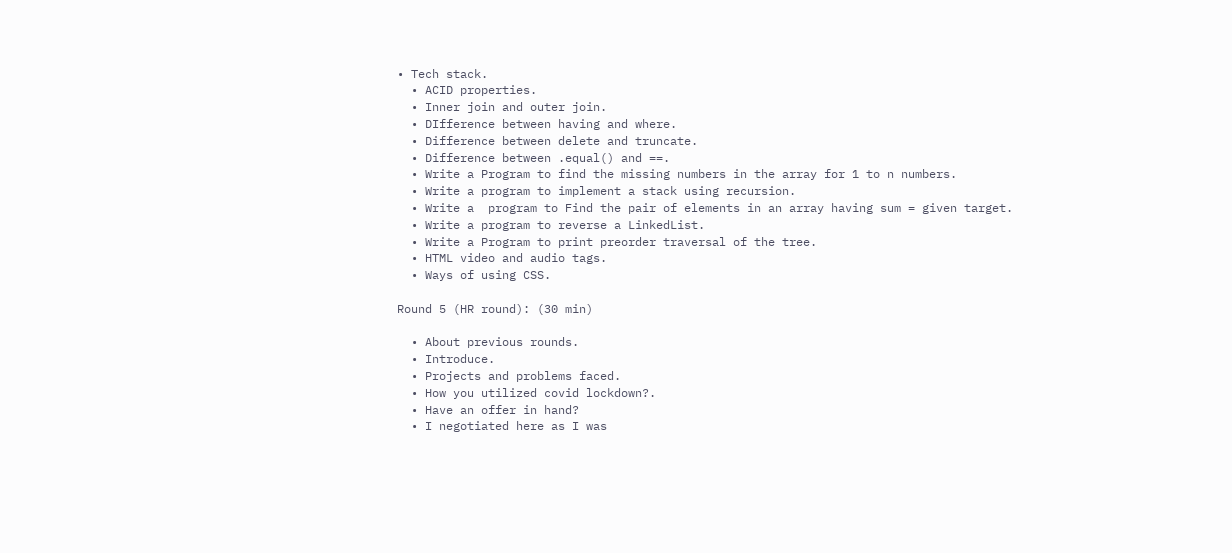• Tech stack.
  • ACID properties.
  • Inner join and outer join.
  • DIfference between having and where.
  • Difference between delete and truncate.
  • Difference between .equal() and ==.
  • Write a Program to find the missing numbers in the array for 1 to n numbers.
  • Write a program to implement a stack using recursion.
  • Write a  program to Find the pair of elements in an array having sum = given target.
  • Write a program to reverse a LinkedList.
  • Write a Program to print preorder traversal of the tree.
  • HTML video and audio tags.
  • Ways of using CSS.

Round 5 (HR round): (30 min)

  • About previous rounds.
  • Introduce.
  • Projects and problems faced.
  • How you utilized covid lockdown?.
  • Have an offer in hand?
  • I negotiated here as I was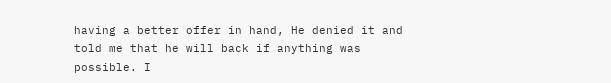having a better offer in hand, He denied it and told me that he will back if anything was possible. I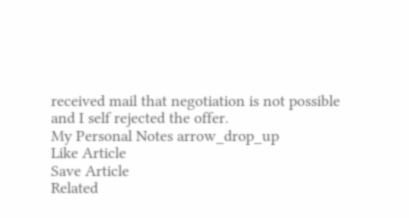received mail that negotiation is not possible and I self rejected the offer.
My Personal Notes arrow_drop_up
Like Article
Save Article
Related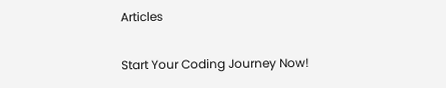Articles

Start Your Coding Journey Now!